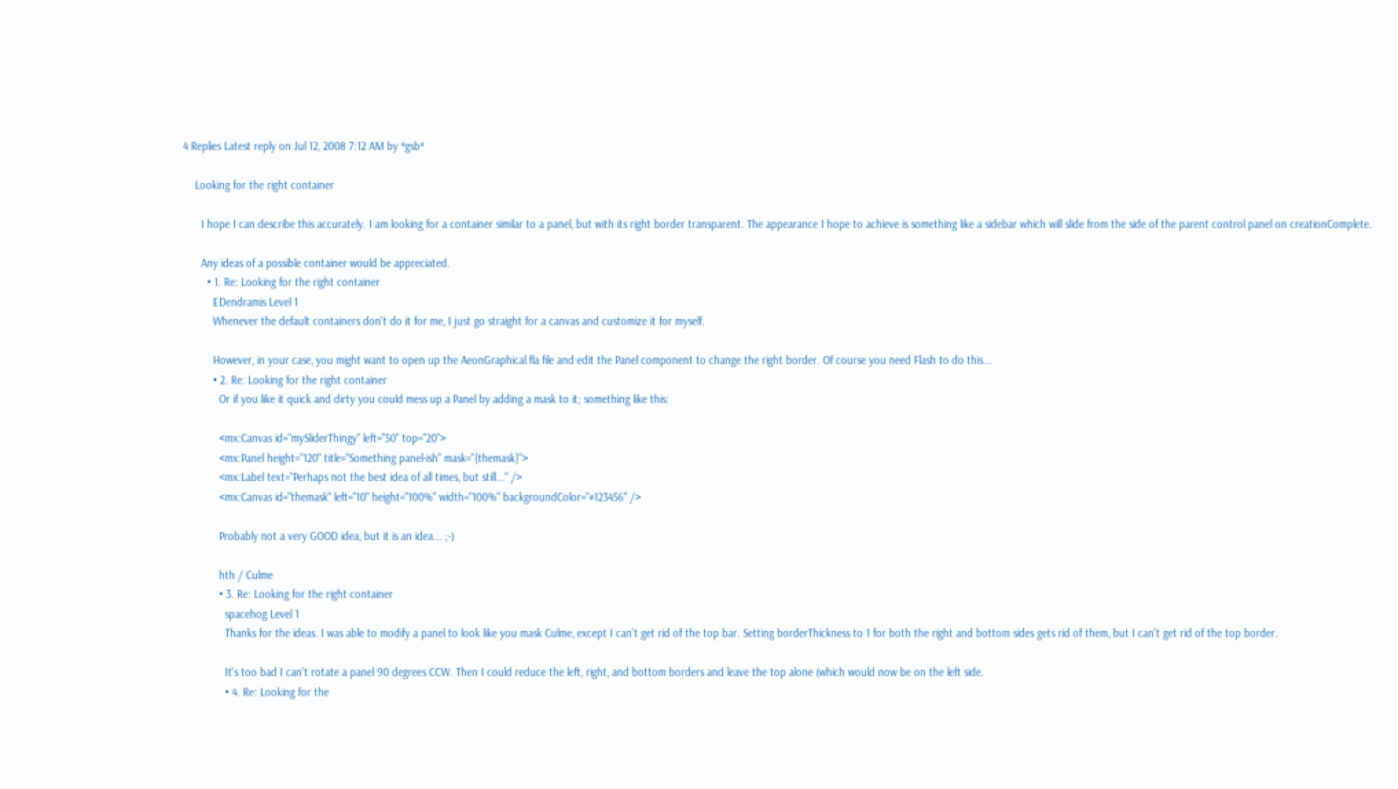4 Replies Latest reply on Jul 12, 2008 7:12 AM by *gsb*

    Looking for the right container

      I hope I can describe this accurately. I am looking for a container similar to a panel, but with its right border transparent. The appearance I hope to achieve is something like a sidebar which will slide from the side of the parent control panel on creationComplete.

      Any ideas of a possible container would be appreciated.
        • 1. Re: Looking for the right container
          EDendramis Level 1
          Whenever the default containers don't do it for me, I just go straight for a canvas and customize it for myself.

          However, in your case, you might want to open up the AeonGraphical.fla file and edit the Panel component to change the right border. Of course you need Flash to do this...
          • 2. Re: Looking for the right container
            Or if you like it quick and dirty you could mess up a Panel by adding a mask to it; something like this:

            <mx:Canvas id="mySliderThingy" left="50" top="20">
            <mx:Panel height="120" title="Something panel-ish" mask="{themask}">
            <mx:Label text="Perhaps not the best idea of all times, but still..." />
            <mx:Canvas id="themask" left="10" height="100%" width="100%" backgroundColor="#123456" />

            Probably not a very GOOD idea, but it is an idea... ;-)

            hth / Culme
            • 3. Re: Looking for the right container
              spacehog Level 1
              Thanks for the ideas. I was able to modify a panel to look like you mask Culme, except I can't get rid of the top bar. Setting borderThickness to 1 for both the right and bottom sides gets rid of them, but I can't get rid of the top border.

              It's too bad I can't rotate a panel 90 degrees CCW. Then I could reduce the left, right, and bottom borders and leave the top alone (which would now be on the left side.
              • 4. Re: Looking for the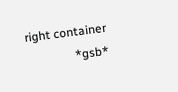right container
                *gsb*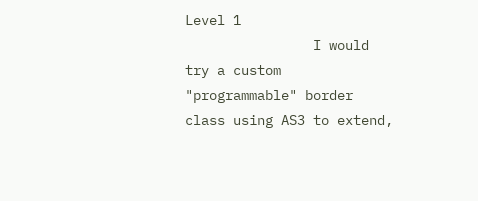Level 1
                I would try a custom "programmable" border class using AS3 to extend,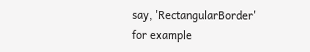say, 'RectangularBorder' for example